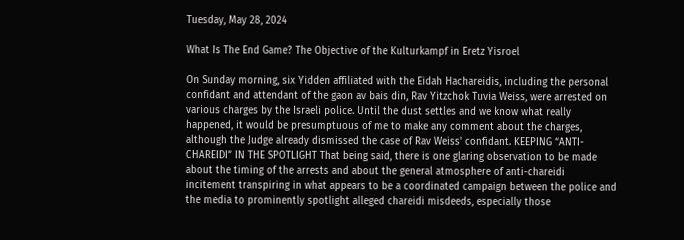Tuesday, May 28, 2024

What Is The End Game? The Objective of the Kulturkampf in Eretz Yisroel

On Sunday morning, six Yidden affiliated with the Eidah Hachareidis, including the personal confidant and attendant of the gaon av bais din, Rav Yitzchok Tuvia Weiss, were arrested on various charges by the Israeli police. Until the dust settles and we know what really happened, it would be presumptuous of me to make any comment about the charges, although the Judge already dismissed the case of Rav Weiss' confidant. KEEPING “ANTI-CHAREIDI” IN THE SPOTLIGHT That being said, there is one glaring observation to be made about the timing of the arrests and about the general atmosphere of anti-chareidi incitement transpiring in what appears to be a coordinated campaign between the police and the media to prominently spotlight alleged chareidi misdeeds, especially those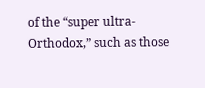of the “super ultra-Orthodox,” such as those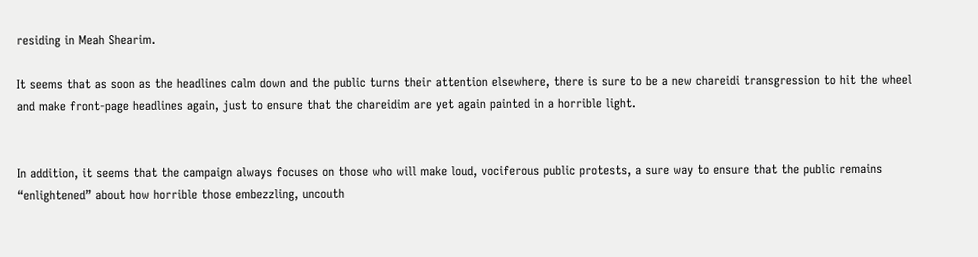residing in Meah Shearim.

It seems that as soon as the headlines calm down and the public turns their attention elsewhere, there is sure to be a new chareidi transgression to hit the wheel and make front-page headlines again, just to ensure that the chareidim are yet again painted in a horrible light.


In addition, it seems that the campaign always focuses on those who will make loud, vociferous public protests, a sure way to ensure that the public remains “enlightened” about how horrible those embezzling, uncouth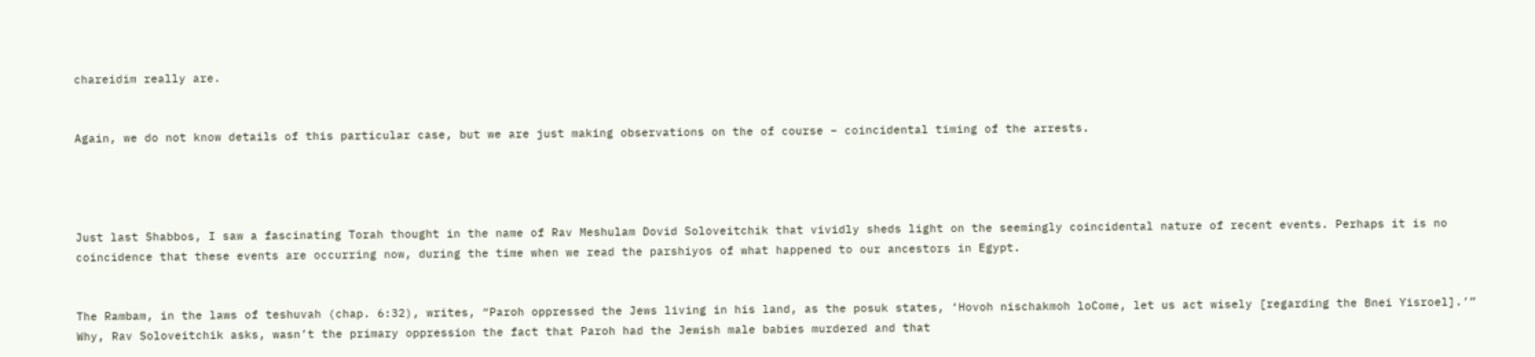chareidim really are.


Again, we do not know details of this particular case, but we are just making observations on the of course – coincidental timing of the arrests.




Just last Shabbos, I saw a fascinating Torah thought in the name of Rav Meshulam Dovid Soloveitchik that vividly sheds light on the seemingly coincidental nature of recent events. Perhaps it is no coincidence that these events are occurring now, during the time when we read the parshiyos of what happened to our ancestors in Egypt.


The Rambam, in the laws of teshuvah (chap. 6:32), writes, “Paroh oppressed the Jews living in his land, as the posuk states, ‘Hovoh nischakmoh loCome, let us act wisely [regarding the Bnei Yisroel].’” Why, Rav Soloveitchik asks, wasn’t the primary oppression the fact that Paroh had the Jewish male babies murdered and that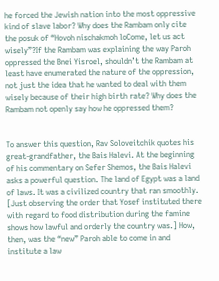he forced the Jewish nation into the most oppressive kind of slave labor? Why does the Rambam only cite the posuk of “Hovoh nischakmoh loCome, let us act wisely”?If the Rambam was explaining the way Paroh oppressed the Bnei Yisroel, shouldn’t the Rambam at least have enumerated the nature of the oppression, not just the idea that he wanted to deal with them wisely because of their high birth rate? Why does the Rambam not openly say how he oppressed them?


To answer this question, Rav Soloveitchik quotes his great-grandfather, the Bais Halevi. At the beginning of his commentary on Sefer Shemos, the Bais Halevi asks a powerful question. The land of Egypt was a land of laws. It was a civilized country that ran smoothly. [Just observing the order that Yosef instituted there with regard to food distribution during the famine shows how lawful and orderly the country was.] How, then, was the “new” Paroh able to come in and institute a law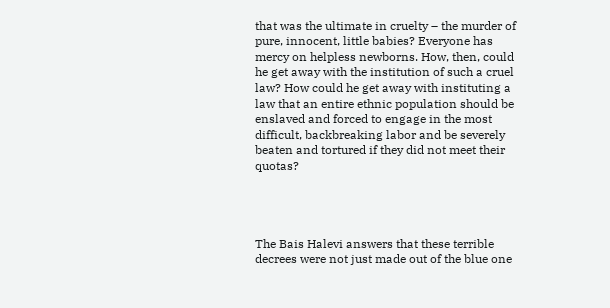that was the ultimate in cruelty – the murder of pure, innocent, little babies? Everyone has mercy on helpless newborns. How, then, could he get away with the institution of such a cruel law? How could he get away with instituting a law that an entire ethnic population should be enslaved and forced to engage in the most difficult, backbreaking labor and be severely beaten and tortured if they did not meet their quotas?




The Bais Halevi answers that these terrible decrees were not just made out of the blue one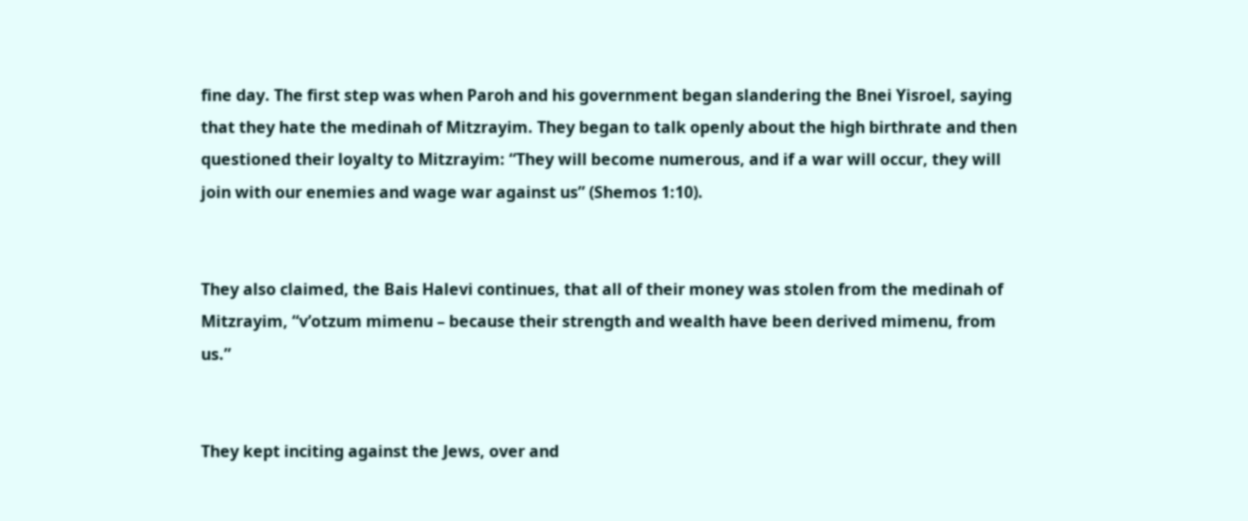fine day. The first step was when Paroh and his government began slandering the Bnei Yisroel, saying that they hate the medinah of Mitzrayim. They began to talk openly about the high birthrate and then questioned their loyalty to Mitzrayim: “They will become numerous, and if a war will occur, they will join with our enemies and wage war against us” (Shemos 1:10).


They also claimed, the Bais Halevi continues, that all of their money was stolen from the medinah of Mitzrayim, “v’otzum mimenu – because their strength and wealth have been derived mimenu, from us.”


They kept inciting against the Jews, over and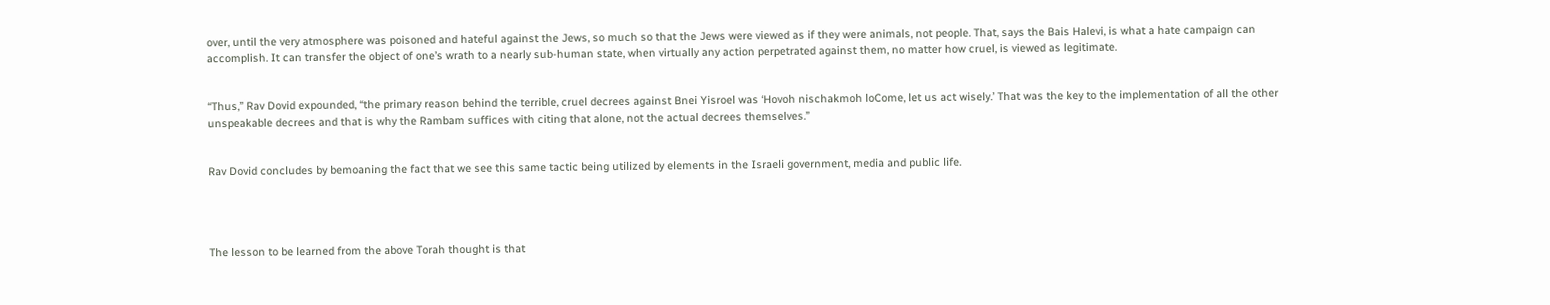over, until the very atmosphere was poisoned and hateful against the Jews, so much so that the Jews were viewed as if they were animals, not people. That, says the Bais Halevi, is what a hate campaign can accomplish. It can transfer the object of one’s wrath to a nearly sub-human state, when virtually any action perpetrated against them, no matter how cruel, is viewed as legitimate.


“Thus,” Rav Dovid expounded, “the primary reason behind the terrible, cruel decrees against Bnei Yisroel was ‘Hovoh nischakmoh loCome, let us act wisely.’ That was the key to the implementation of all the other unspeakable decrees and that is why the Rambam suffices with citing that alone, not the actual decrees themselves.”


Rav Dovid concludes by bemoaning the fact that we see this same tactic being utilized by elements in the Israeli government, media and public life.




The lesson to be learned from the above Torah thought is that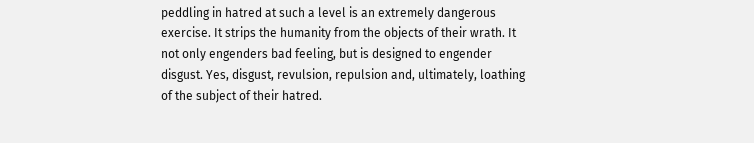peddling in hatred at such a level is an extremely dangerous exercise. It strips the humanity from the objects of their wrath. It not only engenders bad feeling, but is designed to engender disgust. Yes, disgust, revulsion, repulsion and, ultimately, loathing of the subject of their hatred.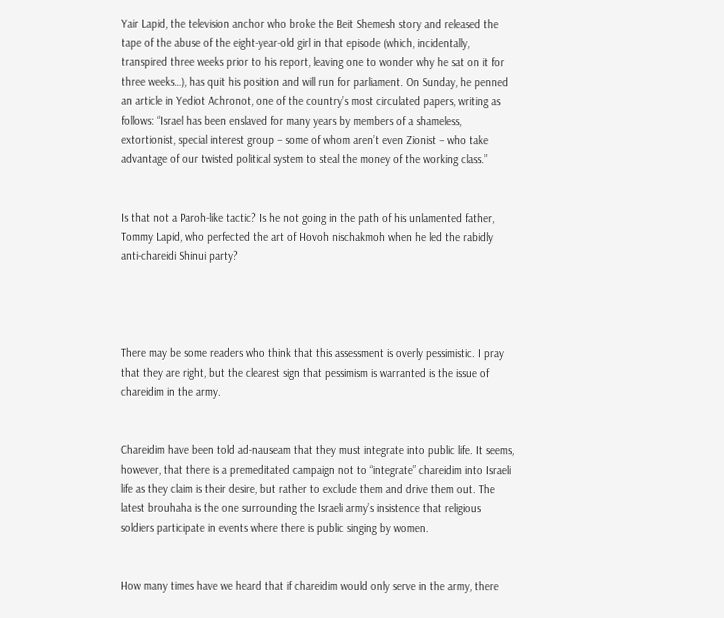Yair Lapid, the television anchor who broke the Beit Shemesh story and released the tape of the abuse of the eight-year-old girl in that episode (which, incidentally, transpired three weeks prior to his report, leaving one to wonder why he sat on it for three weeks…), has quit his position and will run for parliament. On Sunday, he penned an article in Yediot Achronot, one of the country’s most circulated papers, writing as follows: “Israel has been enslaved for many years by members of a shameless, extortionist, special interest group – some of whom aren’t even Zionist – who take advantage of our twisted political system to steal the money of the working class.”


Is that not a Paroh-like tactic? Is he not going in the path of his unlamented father, Tommy Lapid, who perfected the art of Hovoh nischakmoh when he led the rabidly anti-chareidi Shinui party?




There may be some readers who think that this assessment is overly pessimistic. I pray that they are right, but the clearest sign that pessimism is warranted is the issue of chareidim in the army.


Chareidim have been told ad-nauseam that they must integrate into public life. It seems, however, that there is a premeditated campaign not to “integrate” chareidim into Israeli life as they claim is their desire, but rather to exclude them and drive them out. The latest brouhaha is the one surrounding the Israeli army’s insistence that religious soldiers participate in events where there is public singing by women.


How many times have we heard that if chareidim would only serve in the army, there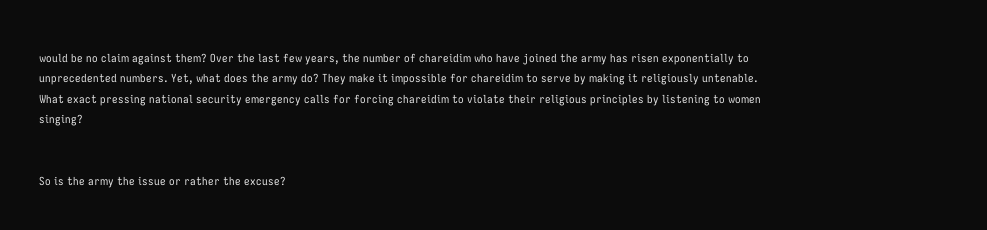would be no claim against them? Over the last few years, the number of chareidim who have joined the army has risen exponentially to unprecedented numbers. Yet, what does the army do? They make it impossible for chareidim to serve by making it religiously untenable. What exact pressing national security emergency calls for forcing chareidim to violate their religious principles by listening to women singing?


So is the army the issue or rather the excuse?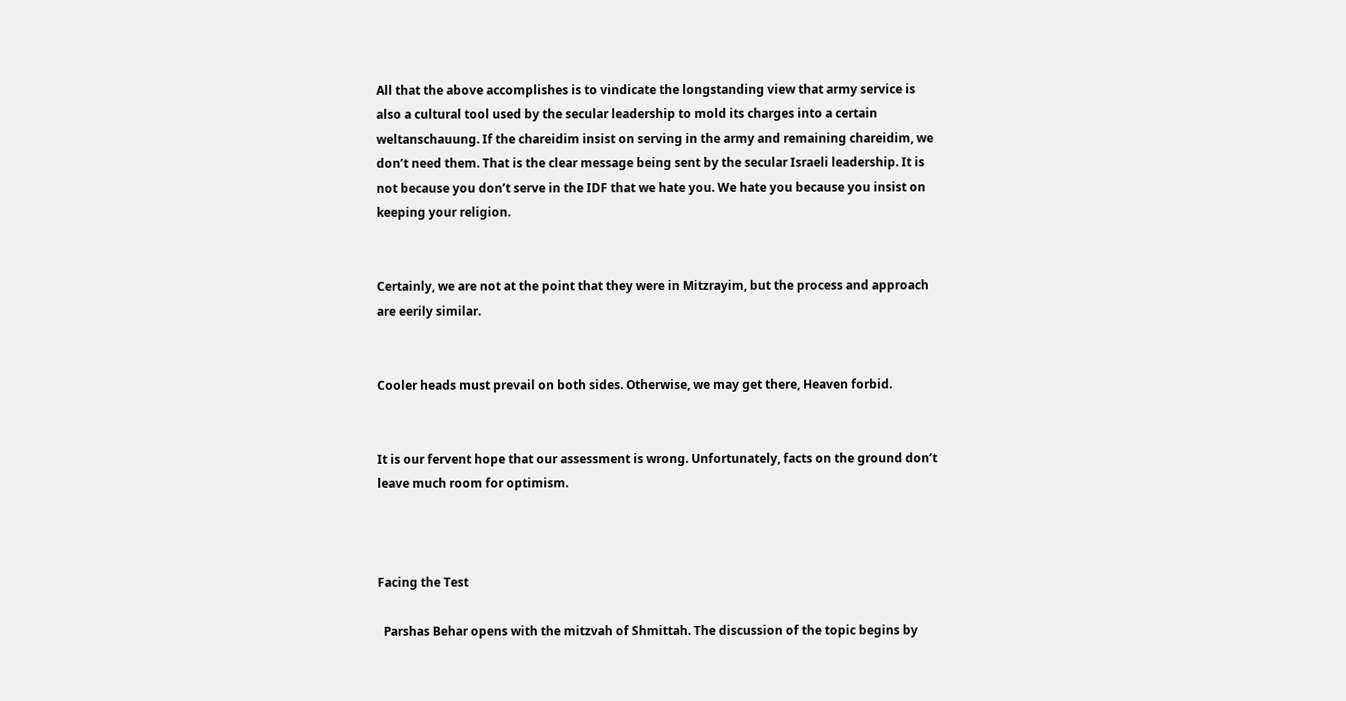All that the above accomplishes is to vindicate the longstanding view that army service is also a cultural tool used by the secular leadership to mold its charges into a certain weltanschauung. If the chareidim insist on serving in the army and remaining chareidim, we don’t need them. That is the clear message being sent by the secular Israeli leadership. It is not because you don’t serve in the IDF that we hate you. We hate you because you insist on keeping your religion.


Certainly, we are not at the point that they were in Mitzrayim, but the process and approach are eerily similar.


Cooler heads must prevail on both sides. Otherwise, we may get there, Heaven forbid.


It is our fervent hope that our assessment is wrong. Unfortunately, facts on the ground don’t leave much room for optimism.



Facing the Test

  Parshas Behar opens with the mitzvah of Shmittah. The discussion of the topic begins by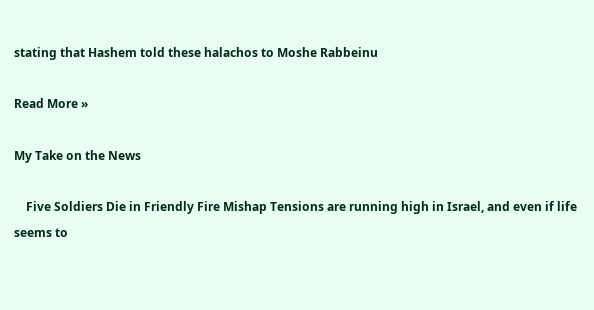stating that Hashem told these halachos to Moshe Rabbeinu

Read More »

My Take on the News

    Five Soldiers Die in Friendly Fire Mishap Tensions are running high in Israel, and even if life seems to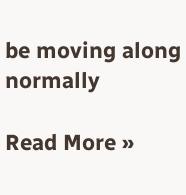be moving along normally

Read More »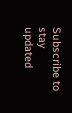Subscribe to stay updated